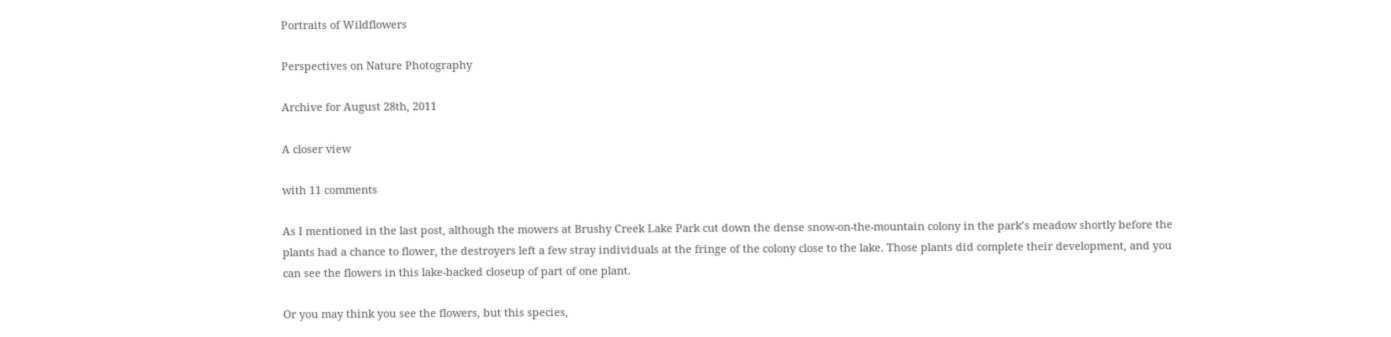Portraits of Wildflowers

Perspectives on Nature Photography

Archive for August 28th, 2011

A closer view

with 11 comments

As I mentioned in the last post, although the mowers at Brushy Creek Lake Park cut down the dense snow-on-the-mountain colony in the park’s meadow shortly before the plants had a chance to flower, the destroyers left a few stray individuals at the fringe of the colony close to the lake. Those plants did complete their development, and you can see the flowers in this lake-backed closeup of part of one plant.

Or you may think you see the flowers, but this species,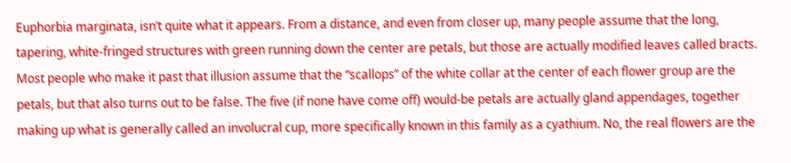Euphorbia marginata, isn’t quite what it appears. From a distance, and even from closer up, many people assume that the long, tapering, white-fringed structures with green running down the center are petals, but those are actually modified leaves called bracts. Most people who make it past that illusion assume that the “scallops” of the white collar at the center of each flower group are the petals, but that also turns out to be false. The five (if none have come off) would-be petals are actually gland appendages, together making up what is generally called an involucral cup, more specifically known in this family as a cyathium. No, the real flowers are the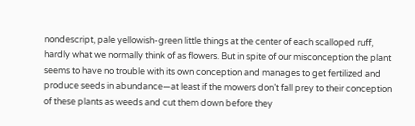nondescript, pale yellowish-green little things at the center of each scalloped ruff, hardly what we normally think of as flowers. But in spite of our misconception the plant seems to have no trouble with its own conception and manages to get fertilized and produce seeds in abundance—at least if the mowers don’t fall prey to their conception of these plants as weeds and cut them down before they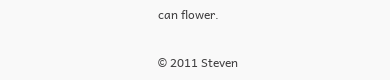can flower.

© 2011 Steven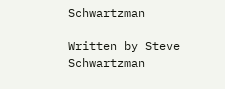Schwartzman

Written by Steve Schwartzman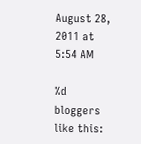August 28, 2011 at 5:54 AM

%d bloggers like this: